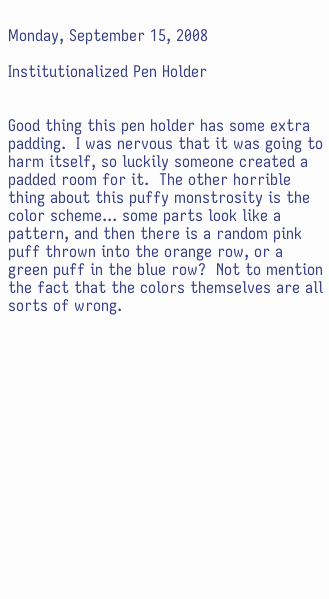Monday, September 15, 2008

Institutionalized Pen Holder


Good thing this pen holder has some extra padding.  I was nervous that it was going to harm itself, so luckily someone created a padded room for it.  The other horrible thing about this puffy monstrosity is the color scheme... some parts look like a pattern, and then there is a random pink puff thrown into the orange row, or a green puff in the blue row?  Not to mention the fact that the colors themselves are all sorts of wrong.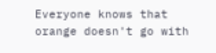Everyone knows that orange doesn't go with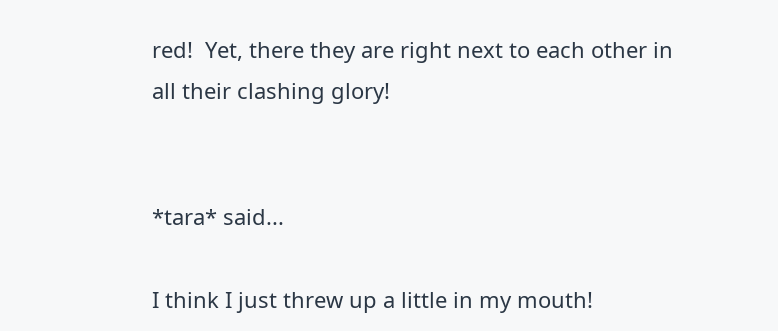red!  Yet, there they are right next to each other in all their clashing glory!


*tara* said...

I think I just threw up a little in my mouth!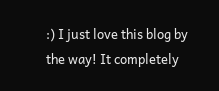:) I just love this blog by the way! It completely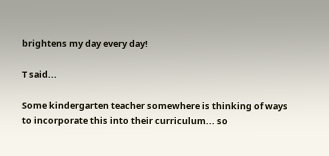brightens my day every day!

T said...

Some kindergarten teacher somewhere is thinking of ways to incorporate this into their curriculum... so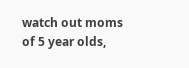watch out moms of 5 year olds,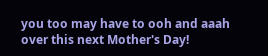you too may have to ooh and aaah over this next Mother's Day!